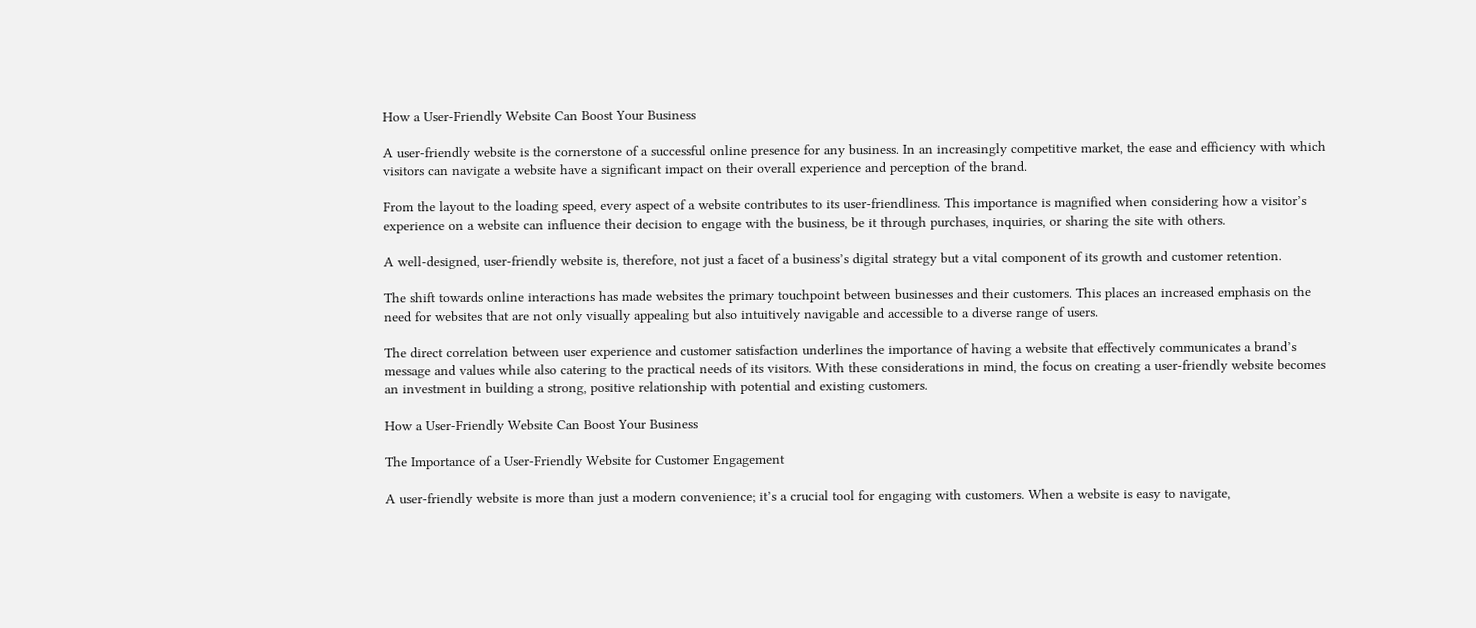How a User-Friendly Website Can Boost Your Business

A user-friendly website is the cornerstone of a successful online presence for any business. In an increasingly competitive market, the ease and efficiency with which visitors can navigate a website have a significant impact on their overall experience and perception of the brand.

From the layout to the loading speed, every aspect of a website contributes to its user-friendliness. This importance is magnified when considering how a visitor’s experience on a website can influence their decision to engage with the business, be it through purchases, inquiries, or sharing the site with others.

A well-designed, user-friendly website is, therefore, not just a facet of a business’s digital strategy but a vital component of its growth and customer retention.

The shift towards online interactions has made websites the primary touchpoint between businesses and their customers. This places an increased emphasis on the need for websites that are not only visually appealing but also intuitively navigable and accessible to a diverse range of users.

The direct correlation between user experience and customer satisfaction underlines the importance of having a website that effectively communicates a brand’s message and values while also catering to the practical needs of its visitors. With these considerations in mind, the focus on creating a user-friendly website becomes an investment in building a strong, positive relationship with potential and existing customers.

How a User-Friendly Website Can Boost Your Business

The Importance of a User-Friendly Website for Customer Engagement

A user-friendly website is more than just a modern convenience; it’s a crucial tool for engaging with customers. When a website is easy to navigate,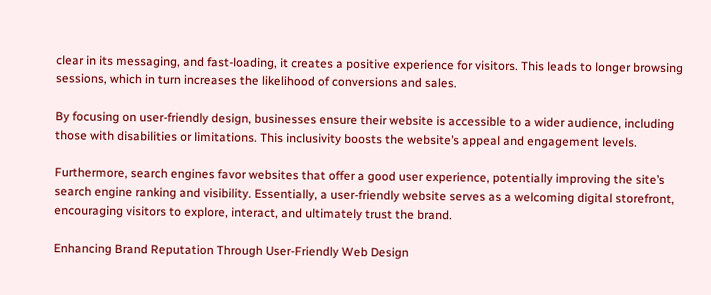clear in its messaging, and fast-loading, it creates a positive experience for visitors. This leads to longer browsing sessions, which in turn increases the likelihood of conversions and sales.

By focusing on user-friendly design, businesses ensure their website is accessible to a wider audience, including those with disabilities or limitations. This inclusivity boosts the website’s appeal and engagement levels.

Furthermore, search engines favor websites that offer a good user experience, potentially improving the site’s search engine ranking and visibility. Essentially, a user-friendly website serves as a welcoming digital storefront, encouraging visitors to explore, interact, and ultimately trust the brand.

Enhancing Brand Reputation Through User-Friendly Web Design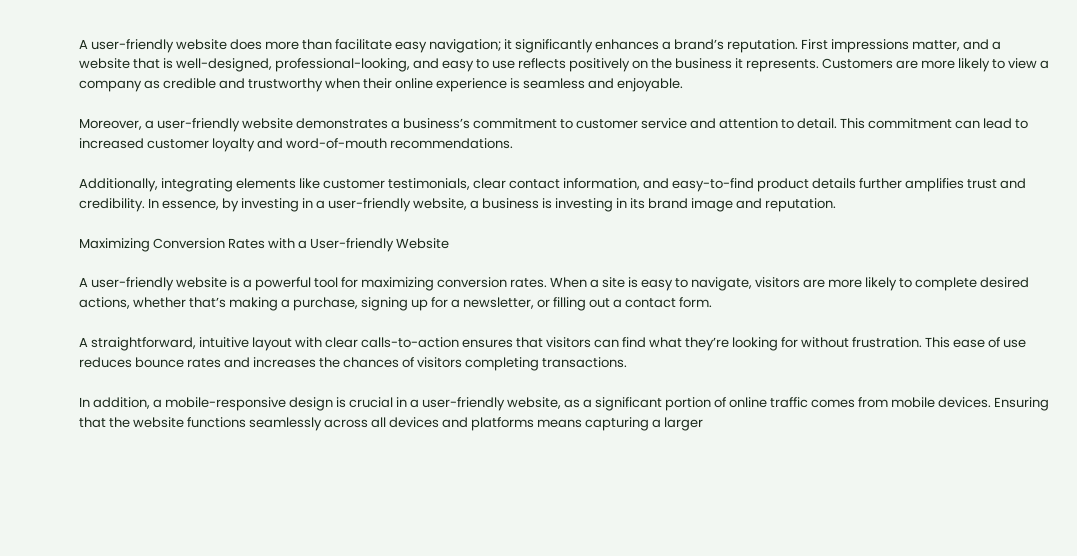A user-friendly website does more than facilitate easy navigation; it significantly enhances a brand’s reputation. First impressions matter, and a website that is well-designed, professional-looking, and easy to use reflects positively on the business it represents. Customers are more likely to view a company as credible and trustworthy when their online experience is seamless and enjoyable.

Moreover, a user-friendly website demonstrates a business’s commitment to customer service and attention to detail. This commitment can lead to increased customer loyalty and word-of-mouth recommendations.

Additionally, integrating elements like customer testimonials, clear contact information, and easy-to-find product details further amplifies trust and credibility. In essence, by investing in a user-friendly website, a business is investing in its brand image and reputation.

Maximizing Conversion Rates with a User-friendly Website

A user-friendly website is a powerful tool for maximizing conversion rates. When a site is easy to navigate, visitors are more likely to complete desired actions, whether that’s making a purchase, signing up for a newsletter, or filling out a contact form.

A straightforward, intuitive layout with clear calls-to-action ensures that visitors can find what they’re looking for without frustration. This ease of use reduces bounce rates and increases the chances of visitors completing transactions.

In addition, a mobile-responsive design is crucial in a user-friendly website, as a significant portion of online traffic comes from mobile devices. Ensuring that the website functions seamlessly across all devices and platforms means capturing a larger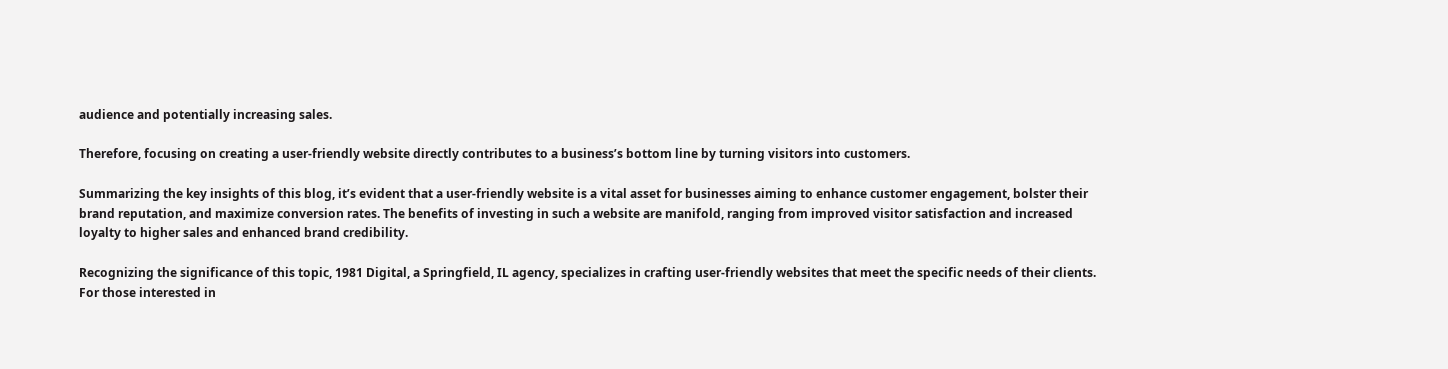audience and potentially increasing sales.

Therefore, focusing on creating a user-friendly website directly contributes to a business’s bottom line by turning visitors into customers.

Summarizing the key insights of this blog, it’s evident that a user-friendly website is a vital asset for businesses aiming to enhance customer engagement, bolster their brand reputation, and maximize conversion rates. The benefits of investing in such a website are manifold, ranging from improved visitor satisfaction and increased loyalty to higher sales and enhanced brand credibility.

Recognizing the significance of this topic, 1981 Digital, a Springfield, IL agency, specializes in crafting user-friendly websites that meet the specific needs of their clients. For those interested in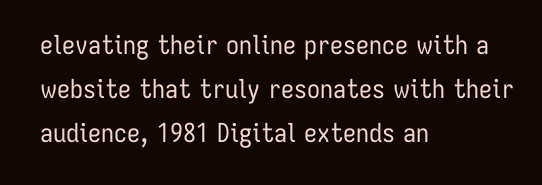elevating their online presence with a website that truly resonates with their audience, 1981 Digital extends an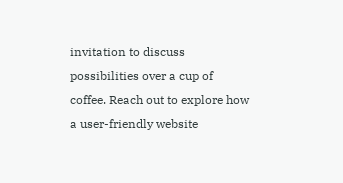invitation to discuss possibilities over a cup of coffee. Reach out to explore how a user-friendly website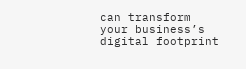can transform your business’s digital footprint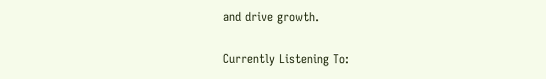and drive growth.

Currently Listening To: